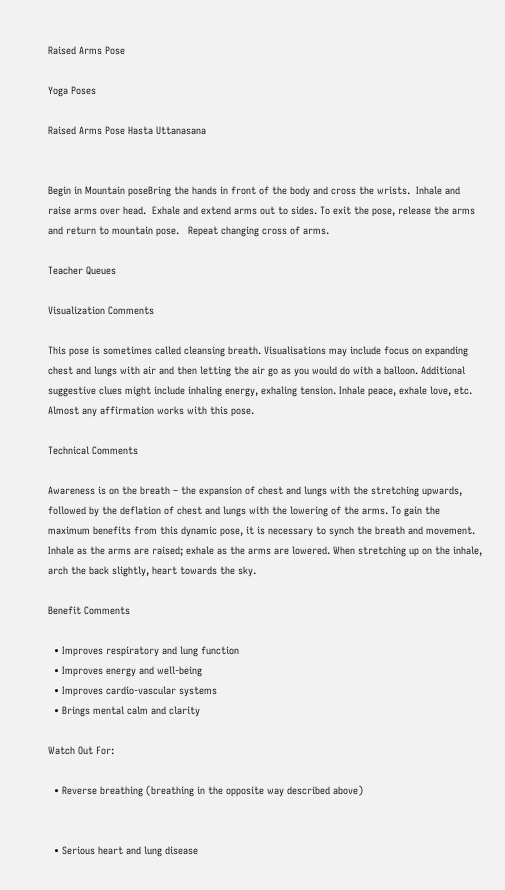Raised Arms Pose

Yoga Poses

Raised Arms Pose Hasta Uttanasana


Begin in Mountain poseBring the hands in front of the body and cross the wrists.  Inhale and raise arms over head.  Exhale and extend arms out to sides. To exit the pose, release the arms and return to mountain pose.   Repeat changing cross of arms.

Teacher Queues

Visualization Comments

This pose is sometimes called cleansing breath. Visualisations may include focus on expanding chest and lungs with air and then letting the air go as you would do with a balloon. Additional suggestive clues might include inhaling energy, exhaling tension. Inhale peace, exhale love, etc. Almost any affirmation works with this pose.

Technical Comments

Awareness is on the breath – the expansion of chest and lungs with the stretching upwards, followed by the deflation of chest and lungs with the lowering of the arms. To gain the maximum benefits from this dynamic pose, it is necessary to synch the breath and movement. Inhale as the arms are raised; exhale as the arms are lowered. When stretching up on the inhale, arch the back slightly, heart towards the sky.

Benefit Comments

  • Improves respiratory and lung function
  • Improves energy and well-being
  • Improves cardio-vascular systems
  • Brings mental calm and clarity

Watch Out For:

  • Reverse breathing (breathing in the opposite way described above)


  • Serious heart and lung disease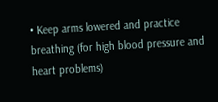• Keep arms lowered and practice breathing (for high blood pressure and heart problems)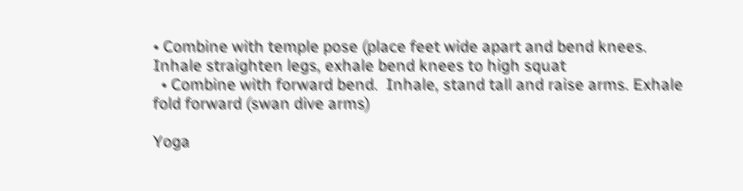• Combine with temple pose (place feet wide apart and bend knees. Inhale straighten legs, exhale bend knees to high squat
  • Combine with forward bend.  Inhale, stand tall and raise arms. Exhale fold forward (swan dive arms)

Yoga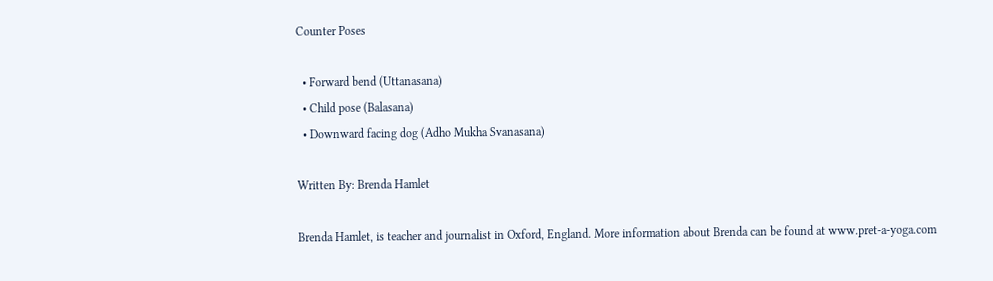Counter Poses

  • Forward bend (Uttanasana)
  • Child pose (Balasana)
  • Downward facing dog (Adho Mukha Svanasana)

Written By: Brenda Hamlet

Brenda Hamlet, is teacher and journalist in Oxford, England. More information about Brenda can be found at www.pret-a-yoga.com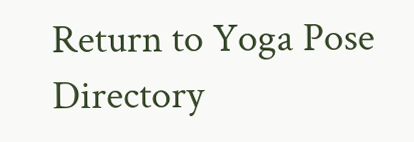Return to Yoga Pose Directory